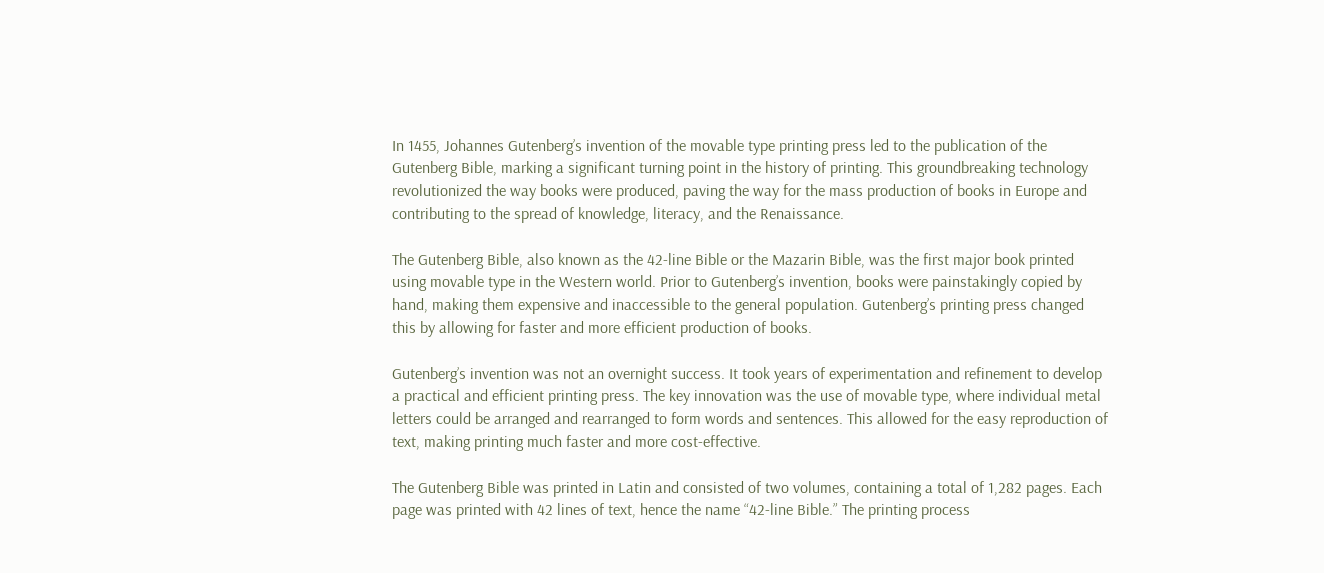In 1455, Johannes Gutenberg’s invention of the movable type printing press led to the publication of the Gutenberg Bible, marking a significant turning point in the history of printing. This groundbreaking technology revolutionized the way books were produced, paving the way for the mass production of books in Europe and contributing to the spread of knowledge, literacy, and the Renaissance.

The Gutenberg Bible, also known as the 42-line Bible or the Mazarin Bible, was the first major book printed using movable type in the Western world. Prior to Gutenberg’s invention, books were painstakingly copied by hand, making them expensive and inaccessible to the general population. Gutenberg’s printing press changed this by allowing for faster and more efficient production of books.

Gutenberg’s invention was not an overnight success. It took years of experimentation and refinement to develop a practical and efficient printing press. The key innovation was the use of movable type, where individual metal letters could be arranged and rearranged to form words and sentences. This allowed for the easy reproduction of text, making printing much faster and more cost-effective.

The Gutenberg Bible was printed in Latin and consisted of two volumes, containing a total of 1,282 pages. Each page was printed with 42 lines of text, hence the name “42-line Bible.” The printing process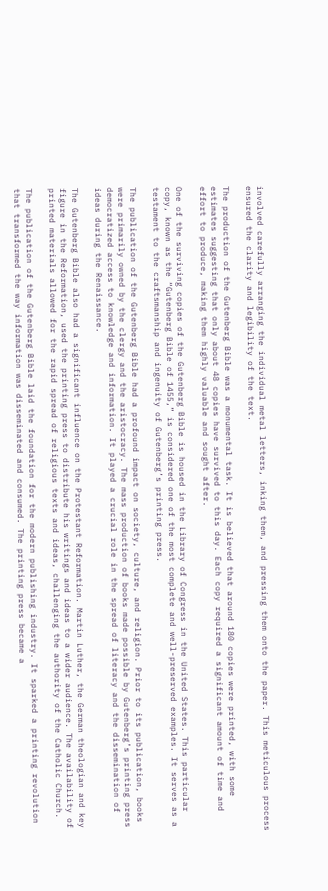involved carefully arranging the individual metal letters, inking them, and pressing them onto the paper. This meticulous process ensured the clarity and legibility of the text.

The production of the Gutenberg Bible was a monumental task. It is believed that around 180 copies were printed, with some estimates suggesting that only about 48 copies have survived to this day. Each copy required a significant amount of time and effort to produce, making them highly valuable and sought after.

One of the surviving copies of the Gutenberg Bible is housed in the Library of Congress in the United States. This particular copy, known as the “Gutenberg Bible of 1455,” is considered one of the most complete and well-preserved examples. It serves as a testament to the craftsmanship and ingenuity of Gutenberg’s printing press.

The publication of the Gutenberg Bible had a profound impact on society, culture, and religion. Prior to its publication, books were primarily owned by the clergy and the aristocracy. The mass production of books made possible by Gutenberg’s printing press democratized access to knowledge and information. It played a crucial role in the spread of literacy and the dissemination of ideas during the Renaissance.

The Gutenberg Bible also had a significant influence on the Protestant Reformation. Martin Luther, the German theologian and key figure in the Reformation, used the printing press to distribute his writings and ideas to a wider audience. The availability of printed materials allowed for the rapid spread of religious texts and ideas, challenging the authority of the Catholic Church.

The publication of the Gutenberg Bible laid the foundation for the modern publishing industry. It sparked a printing revolution that transformed the way information was disseminated and consumed. The printing press became a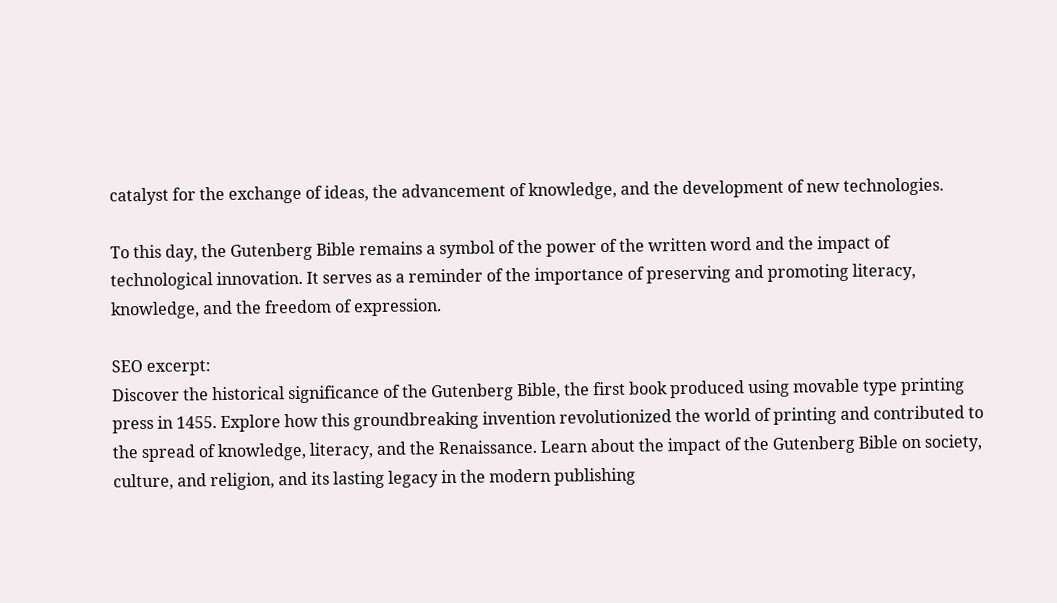catalyst for the exchange of ideas, the advancement of knowledge, and the development of new technologies.

To this day, the Gutenberg Bible remains a symbol of the power of the written word and the impact of technological innovation. It serves as a reminder of the importance of preserving and promoting literacy, knowledge, and the freedom of expression.

SEO excerpt:
Discover the historical significance of the Gutenberg Bible, the first book produced using movable type printing press in 1455. Explore how this groundbreaking invention revolutionized the world of printing and contributed to the spread of knowledge, literacy, and the Renaissance. Learn about the impact of the Gutenberg Bible on society, culture, and religion, and its lasting legacy in the modern publishing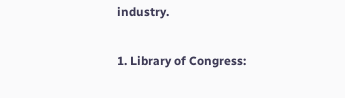industry.

1. Library of Congress: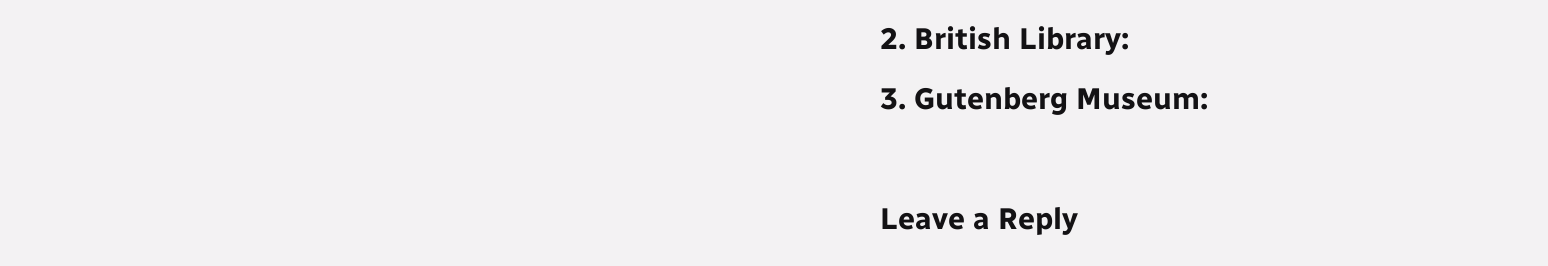2. British Library:
3. Gutenberg Museum:

Leave a Reply